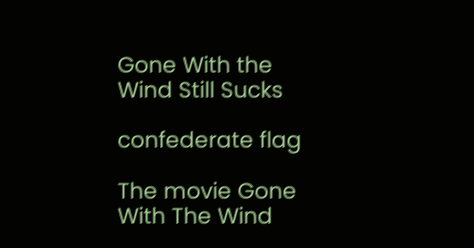Gone With the Wind Still Sucks

confederate flag

The movie Gone With The Wind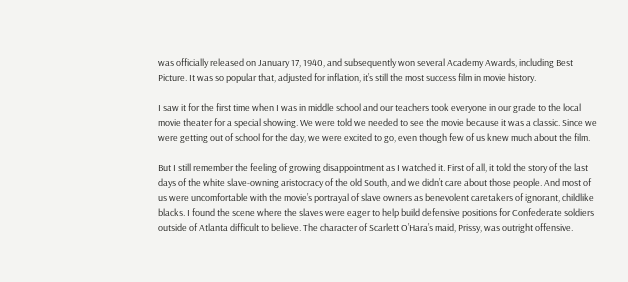was officially released on January 17, 1940, and subsequently won several Academy Awards, including Best Picture. It was so popular that, adjusted for inflation, it’s still the most success film in movie history.

I saw it for the first time when I was in middle school and our teachers took everyone in our grade to the local movie theater for a special showing. We were told we needed to see the movie because it was a classic. Since we were getting out of school for the day, we were excited to go, even though few of us knew much about the film.

But I still remember the feeling of growing disappointment as I watched it. First of all, it told the story of the last days of the white slave-owning aristocracy of the old South, and we didn’t care about those people. And most of us were uncomfortable with the movie’s portrayal of slave owners as benevolent caretakers of ignorant, childlike blacks. I found the scene where the slaves were eager to help build defensive positions for Confederate soldiers outside of Atlanta difficult to believe. The character of Scarlett O’Hara’s maid, Prissy, was outright offensive.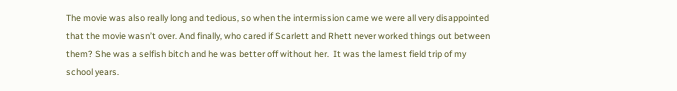The movie was also really long and tedious, so when the intermission came we were all very disappointed that the movie wasn’t over. And finally, who cared if Scarlett and Rhett never worked things out between them? She was a selfish bitch and he was better off without her.  It was the lamest field trip of my school years.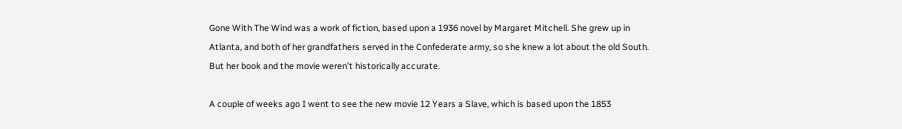Gone With The Wind was a work of fiction, based upon a 1936 novel by Margaret Mitchell. She grew up in Atlanta, and both of her grandfathers served in the Confederate army, so she knew a lot about the old South. But her book and the movie weren’t historically accurate.

A couple of weeks ago I went to see the new movie 12 Years a Slave, which is based upon the 1853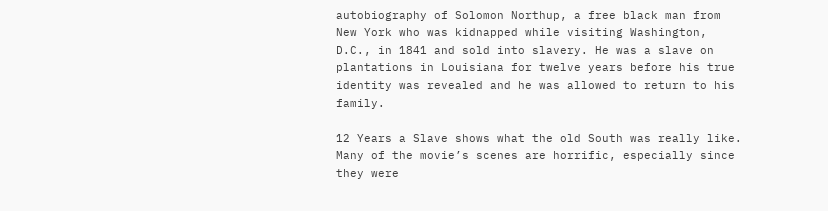autobiography of Solomon Northup, a free black man from New York who was kidnapped while visiting Washington, D.C., in 1841 and sold into slavery. He was a slave on plantations in Louisiana for twelve years before his true identity was revealed and he was allowed to return to his family.

12 Years a Slave shows what the old South was really like. Many of the movie’s scenes are horrific, especially since they were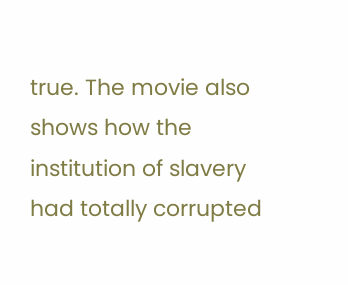true. The movie also shows how the institution of slavery had totally corrupted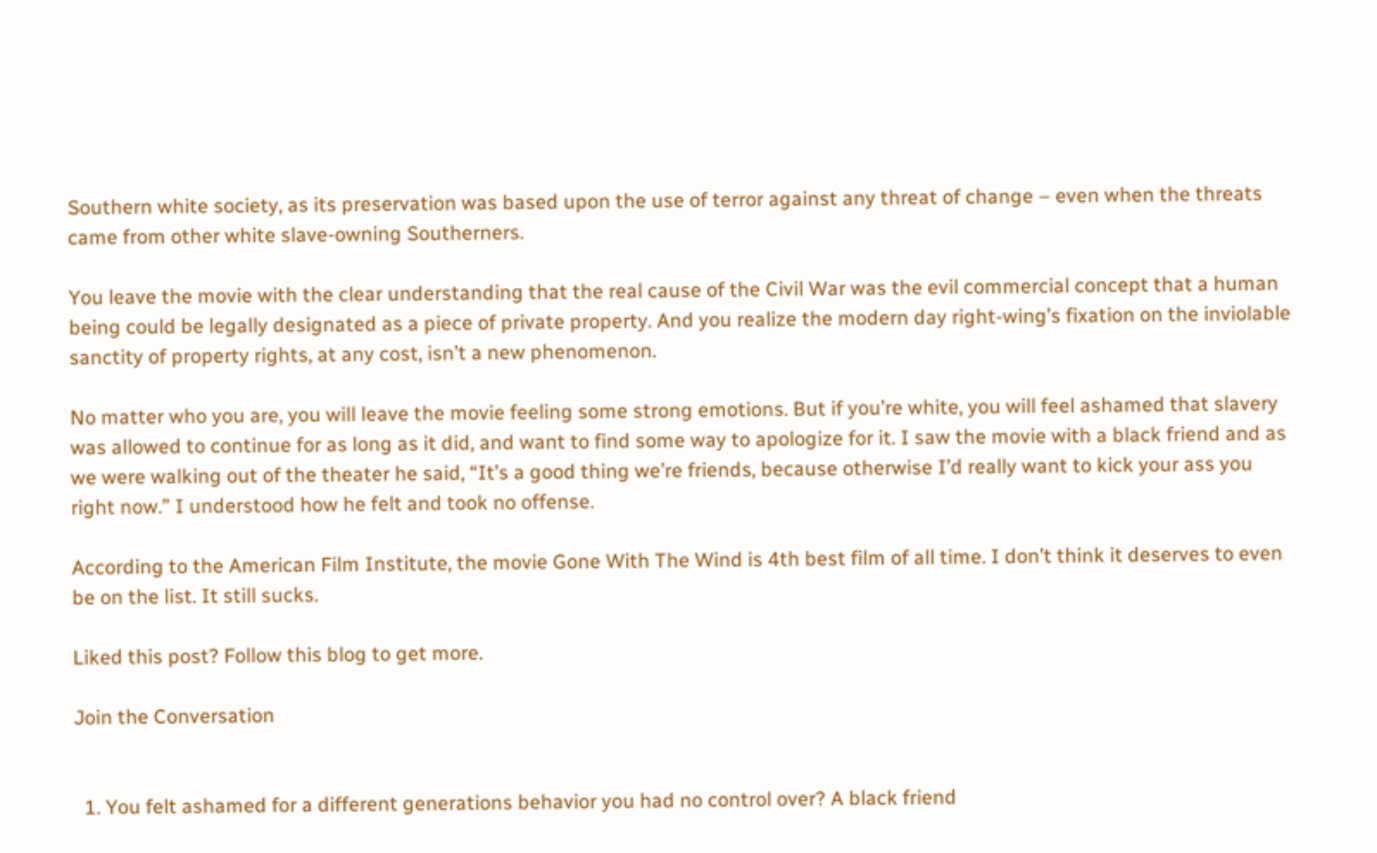Southern white society, as its preservation was based upon the use of terror against any threat of change – even when the threats came from other white slave-owning Southerners.

You leave the movie with the clear understanding that the real cause of the Civil War was the evil commercial concept that a human being could be legally designated as a piece of private property. And you realize the modern day right-wing’s fixation on the inviolable sanctity of property rights, at any cost, isn’t a new phenomenon.

No matter who you are, you will leave the movie feeling some strong emotions. But if you’re white, you will feel ashamed that slavery was allowed to continue for as long as it did, and want to find some way to apologize for it. I saw the movie with a black friend and as we were walking out of the theater he said, “It’s a good thing we’re friends, because otherwise I’d really want to kick your ass you right now.” I understood how he felt and took no offense.

According to the American Film Institute, the movie Gone With The Wind is 4th best film of all time. I don’t think it deserves to even be on the list. It still sucks.

Liked this post? Follow this blog to get more.

Join the Conversation


  1. You felt ashamed for a different generations behavior you had no control over? A black friend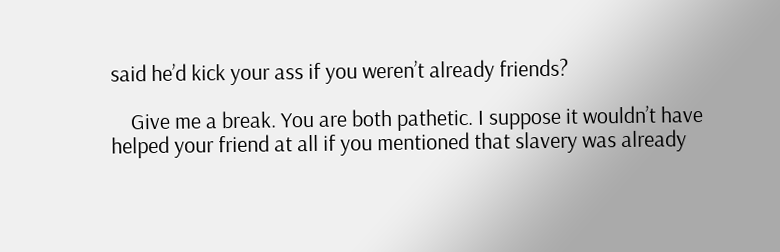said he’d kick your ass if you weren’t already friends?

    Give me a break. You are both pathetic. I suppose it wouldn’t have helped your friend at all if you mentioned that slavery was already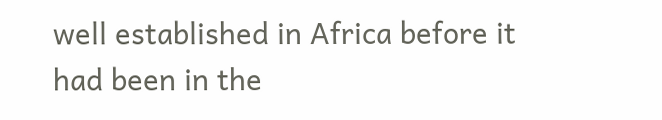well established in Africa before it had been in the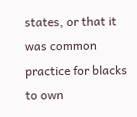states, or that it was common practice for blacks to own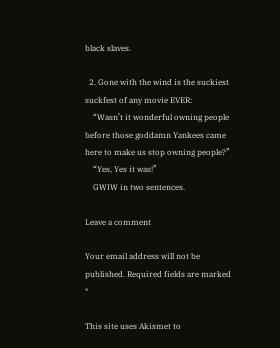black slaves.

  2. Gone with the wind is the suckiest suckfest of any movie EVER:
    “Wasn’t it wonderful owning people before those goddamn Yankees came here to make us stop owning people?”
    “Yes, Yes it was!”
    GWIW in two sentences.

Leave a comment

Your email address will not be published. Required fields are marked *

This site uses Akismet to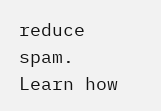reduce spam. Learn how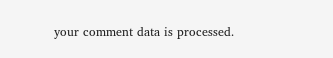your comment data is processed.